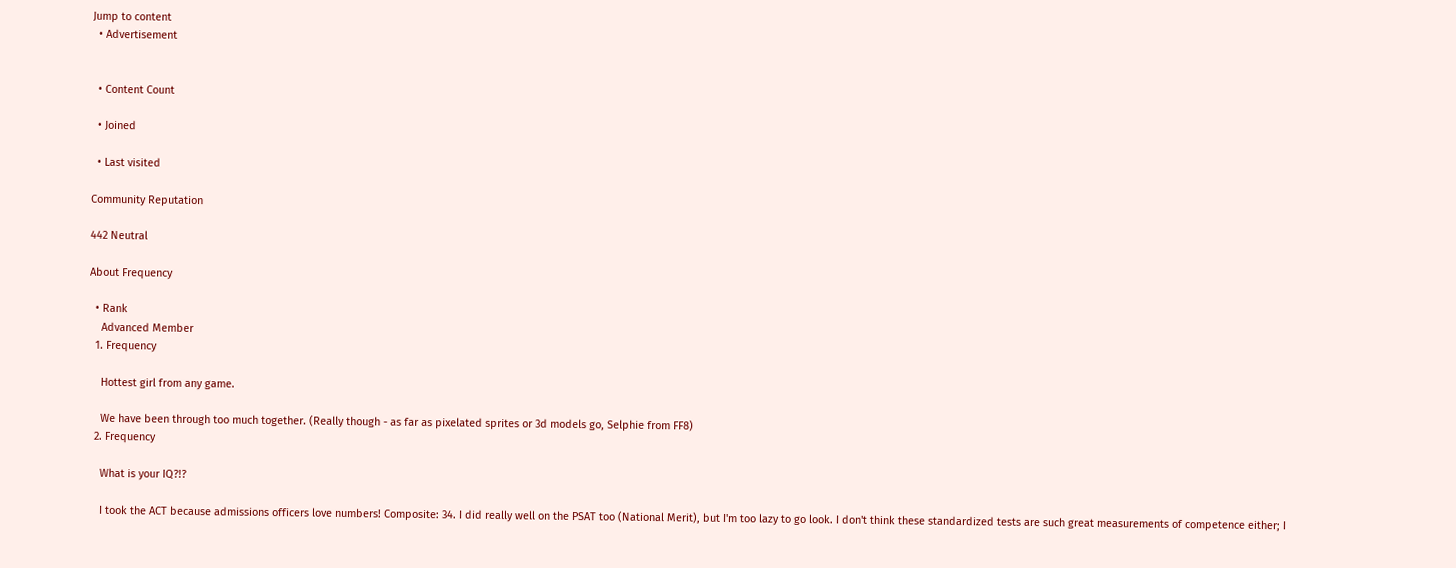Jump to content
  • Advertisement


  • Content Count

  • Joined

  • Last visited

Community Reputation

442 Neutral

About Frequency

  • Rank
    Advanced Member
  1. Frequency

    Hottest girl from any game.

    We have been through too much together. (Really though - as far as pixelated sprites or 3d models go, Selphie from FF8)
  2. Frequency

    What is your IQ?!?

    I took the ACT because admissions officers love numbers! Composite: 34. I did really well on the PSAT too (National Merit), but I'm too lazy to go look. I don't think these standardized tests are such great measurements of competence either; I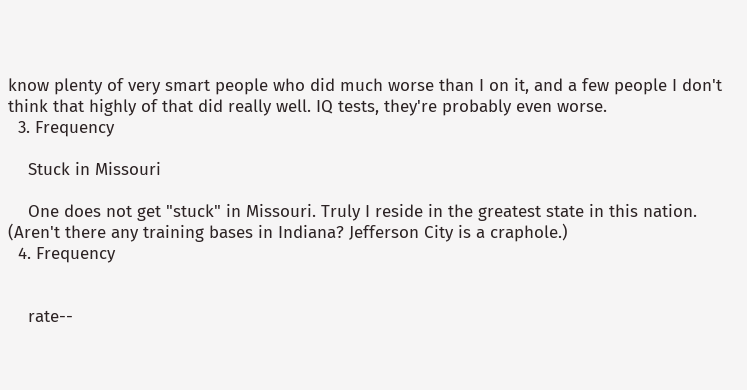know plenty of very smart people who did much worse than I on it, and a few people I don't think that highly of that did really well. IQ tests, they're probably even worse.
  3. Frequency

    Stuck in Missouri

    One does not get "stuck" in Missouri. Truly I reside in the greatest state in this nation. (Aren't there any training bases in Indiana? Jefferson City is a craphole.)
  4. Frequency


    rate--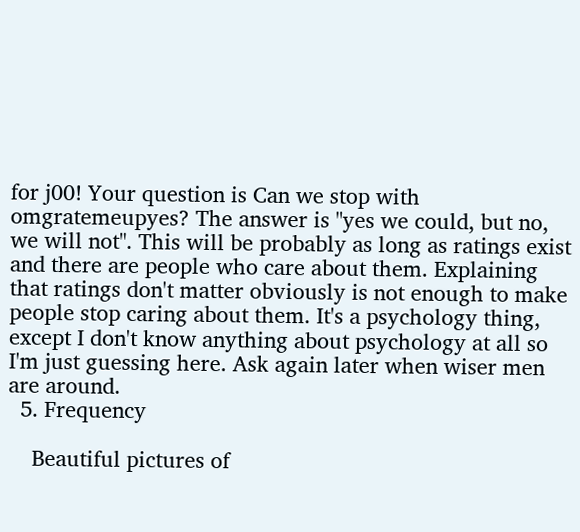for j00! Your question is Can we stop with omgratemeupyes? The answer is "yes we could, but no, we will not". This will be probably as long as ratings exist and there are people who care about them. Explaining that ratings don't matter obviously is not enough to make people stop caring about them. It's a psychology thing, except I don't know anything about psychology at all so I'm just guessing here. Ask again later when wiser men are around.
  5. Frequency

    Beautiful pictures of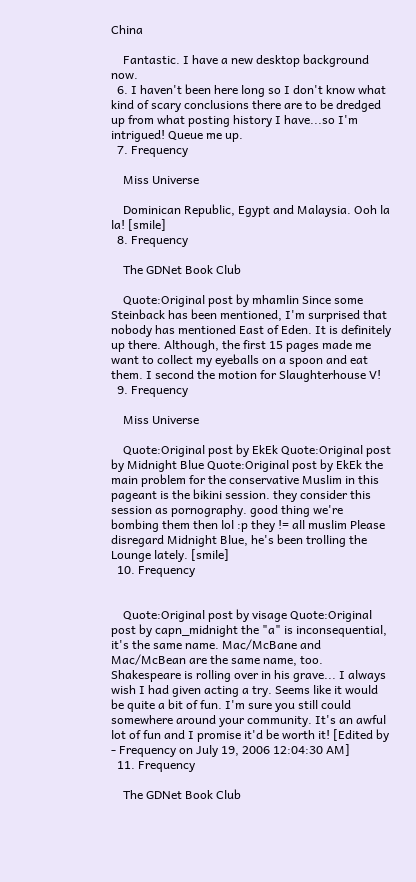China

    Fantastic. I have a new desktop background now.
  6. I haven't been here long so I don't know what kind of scary conclusions there are to be dredged up from what posting history I have...so I'm intrigued! Queue me up.
  7. Frequency

    Miss Universe

    Dominican Republic, Egypt and Malaysia. Ooh la la! [smile]
  8. Frequency

    The GDNet Book Club

    Quote:Original post by mhamlin Since some Steinback has been mentioned, I'm surprised that nobody has mentioned East of Eden. It is definitely up there. Although, the first 15 pages made me want to collect my eyeballs on a spoon and eat them. I second the motion for Slaughterhouse V!
  9. Frequency

    Miss Universe

    Quote:Original post by EkEk Quote:Original post by Midnight Blue Quote:Original post by EkEk the main problem for the conservative Muslim in this pageant is the bikini session. they consider this session as pornography. good thing we're bombing them then lol :p they != all muslim Please disregard Midnight Blue, he's been trolling the Lounge lately. [smile]
  10. Frequency


    Quote:Original post by visage Quote:Original post by capn_midnight the "a" is inconsequential, it's the same name. Mac/McBane and Mac/McBean are the same name, too. Shakespeare is rolling over in his grave... I always wish I had given acting a try. Seems like it would be quite a bit of fun. I'm sure you still could somewhere around your community. It's an awful lot of fun and I promise it'd be worth it! [Edited by - Frequency on July 19, 2006 12:04:30 AM]
  11. Frequency

    The GDNet Book Club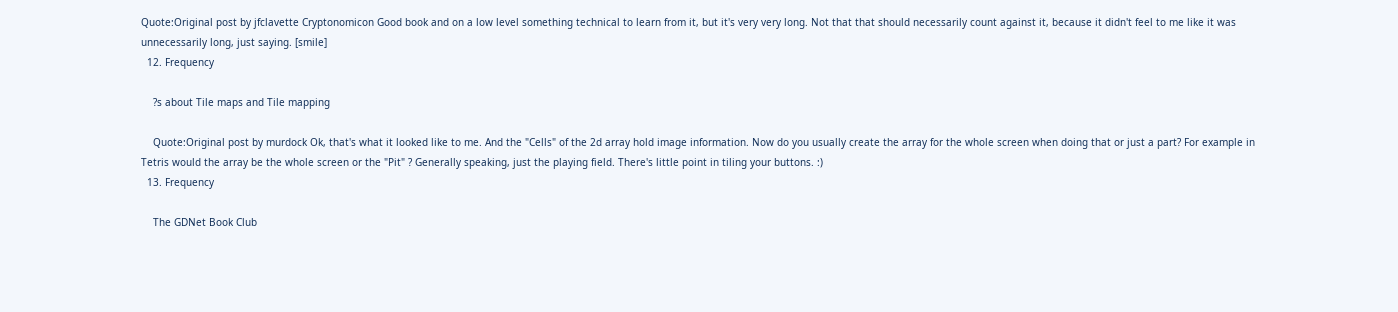Quote:Original post by jfclavette Cryptonomicon Good book and on a low level something technical to learn from it, but it's very very long. Not that that should necessarily count against it, because it didn't feel to me like it was unnecessarily long, just saying. [smile]
  12. Frequency

    ?s about Tile maps and Tile mapping

    Quote:Original post by murdock Ok, that's what it looked like to me. And the "Cells" of the 2d array hold image information. Now do you usually create the array for the whole screen when doing that or just a part? For example in Tetris would the array be the whole screen or the "Pit" ? Generally speaking, just the playing field. There's little point in tiling your buttons. :)
  13. Frequency

    The GDNet Book Club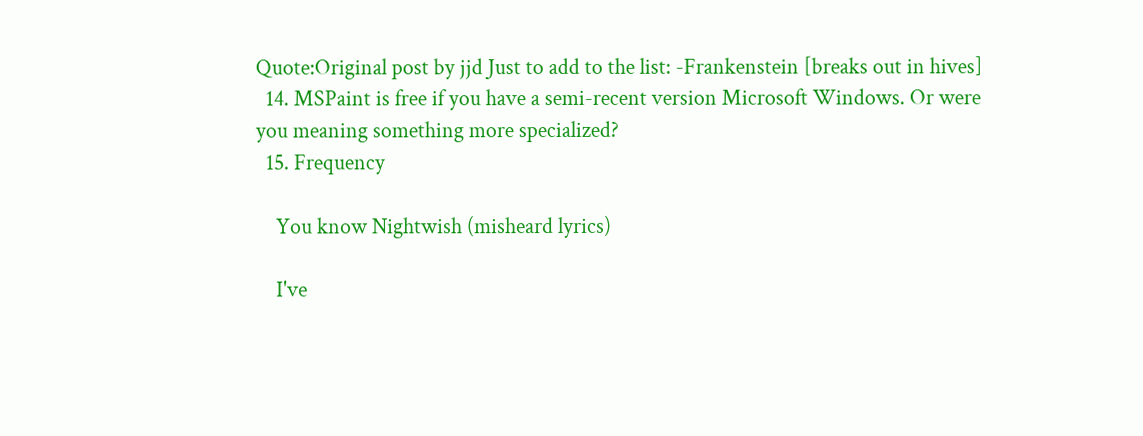Quote:Original post by jjd Just to add to the list: -Frankenstein [breaks out in hives]
  14. MSPaint is free if you have a semi-recent version Microsoft Windows. Or were you meaning something more specialized?
  15. Frequency

    You know Nightwish (misheard lyrics)

    I've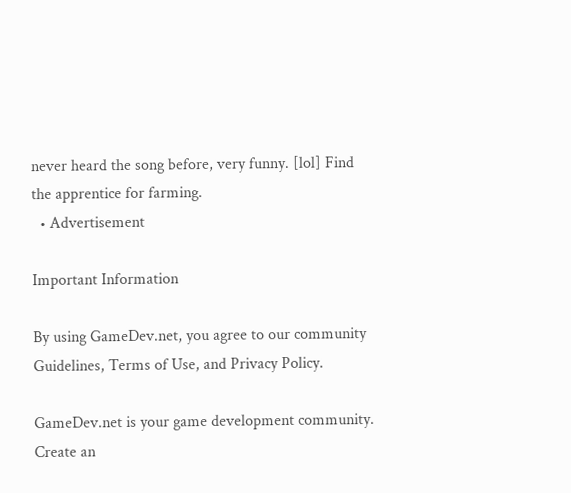never heard the song before, very funny. [lol] Find the apprentice for farming.
  • Advertisement

Important Information

By using GameDev.net, you agree to our community Guidelines, Terms of Use, and Privacy Policy.

GameDev.net is your game development community. Create an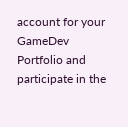account for your GameDev Portfolio and participate in the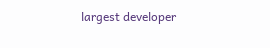largest developer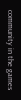community in the games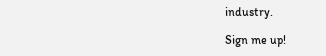industry.

Sign me up!